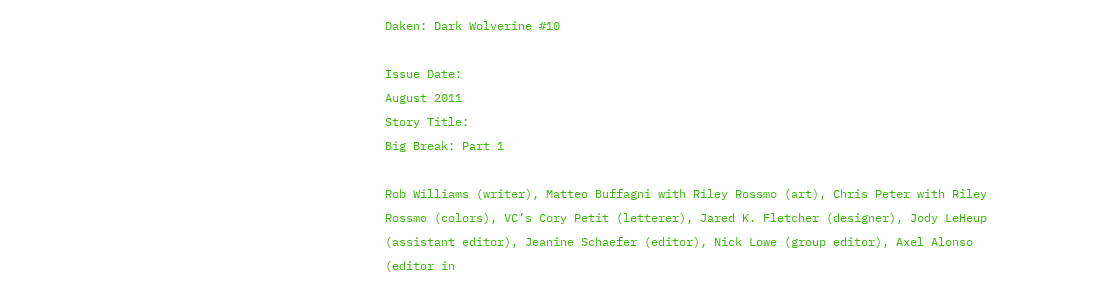Daken: Dark Wolverine #10

Issue Date:
August 2011
Story Title:
Big Break: Part 1

Rob Williams (writer), Matteo Buffagni with Riley Rossmo (art), Chris Peter with Riley Rossmo (colors), VC’s Cory Petit (letterer), Jared K. Fletcher (designer), Jody LeHeup (assistant editor), Jeanine Schaefer (editor), Nick Lowe (group editor), Axel Alonso (editor in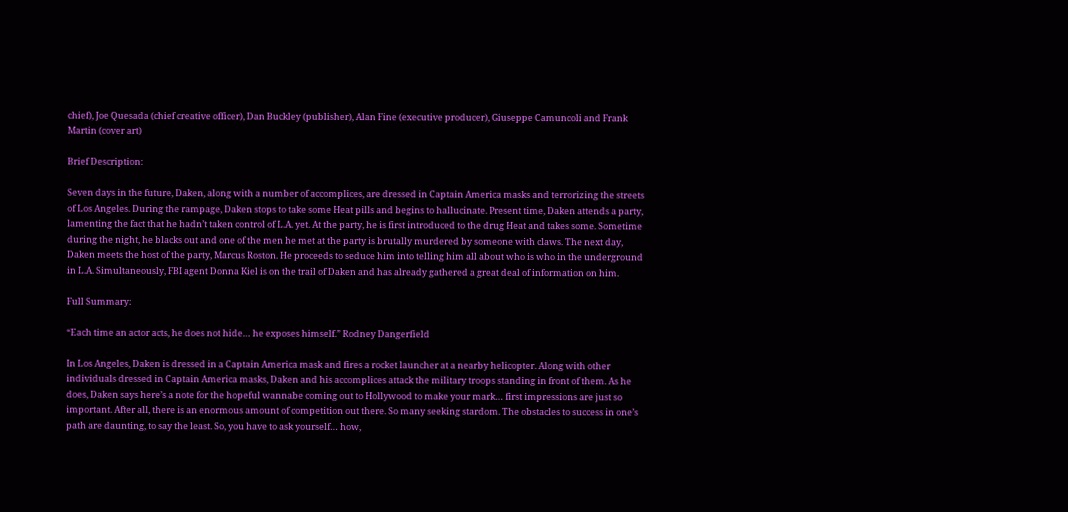chief), Joe Quesada (chief creative officer), Dan Buckley (publisher), Alan Fine (executive producer), Giuseppe Camuncoli and Frank Martin (cover art)

Brief Description:

Seven days in the future, Daken, along with a number of accomplices, are dressed in Captain America masks and terrorizing the streets of Los Angeles. During the rampage, Daken stops to take some Heat pills and begins to hallucinate. Present time, Daken attends a party, lamenting the fact that he hadn’t taken control of L.A. yet. At the party, he is first introduced to the drug Heat and takes some. Sometime during the night, he blacks out and one of the men he met at the party is brutally murdered by someone with claws. The next day, Daken meets the host of the party, Marcus Roston. He proceeds to seduce him into telling him all about who is who in the underground in L.A. Simultaneously, FBI agent Donna Kiel is on the trail of Daken and has already gathered a great deal of information on him.

Full Summary:

“Each time an actor acts, he does not hide… he exposes himself.” Rodney Dangerfield

In Los Angeles, Daken is dressed in a Captain America mask and fires a rocket launcher at a nearby helicopter. Along with other individuals dressed in Captain America masks, Daken and his accomplices attack the military troops standing in front of them. As he does, Daken says here’s a note for the hopeful wannabe coming out to Hollywood to make your mark… first impressions are just so important. After all, there is an enormous amount of competition out there. So many seeking stardom. The obstacles to success in one’s path are daunting, to say the least. So, you have to ask yourself… how,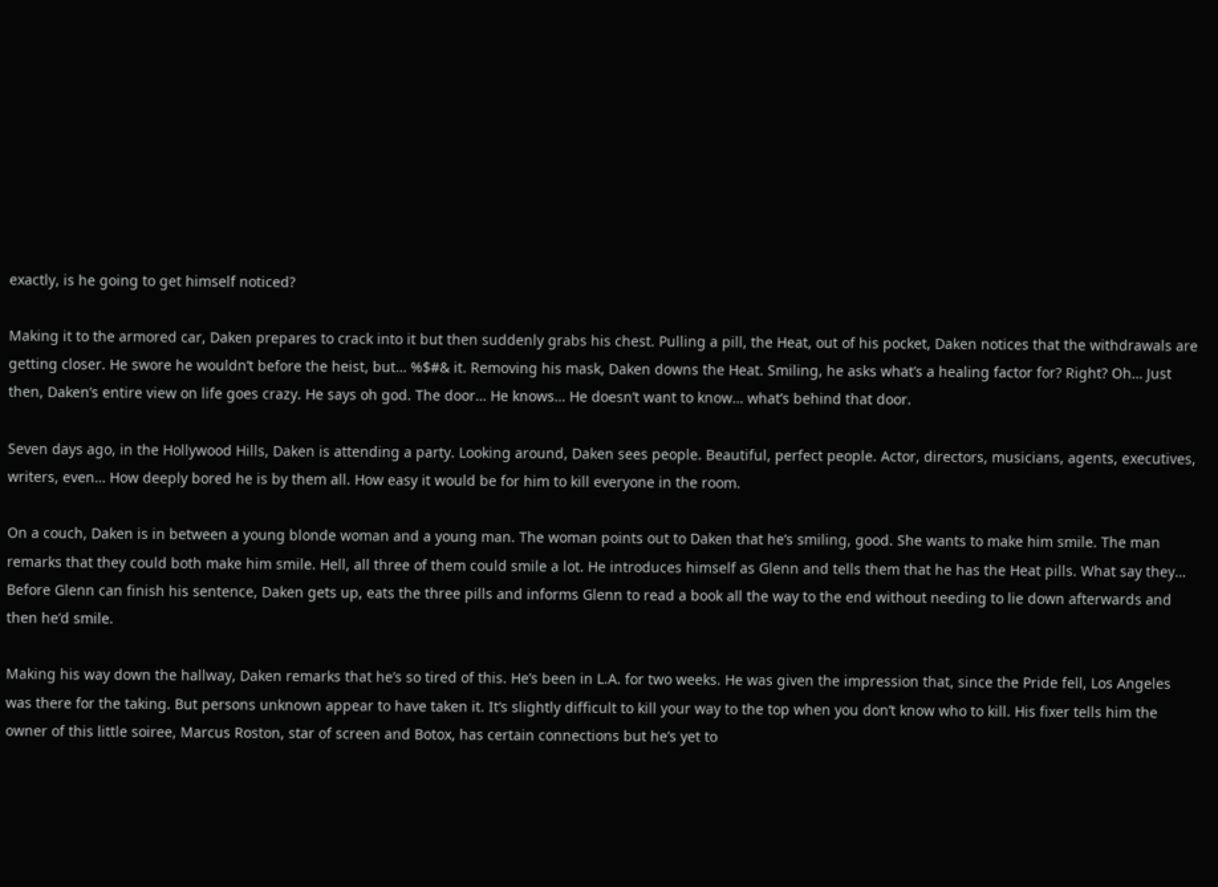exactly, is he going to get himself noticed?

Making it to the armored car, Daken prepares to crack into it but then suddenly grabs his chest. Pulling a pill, the Heat, out of his pocket, Daken notices that the withdrawals are getting closer. He swore he wouldn’t before the heist, but… %$#& it. Removing his mask, Daken downs the Heat. Smiling, he asks what’s a healing factor for? Right? Oh… Just then, Daken’s entire view on life goes crazy. He says oh god. The door… He knows… He doesn’t want to know… what’s behind that door.

Seven days ago, in the Hollywood Hills, Daken is attending a party. Looking around, Daken sees people. Beautiful, perfect people. Actor, directors, musicians, agents, executives, writers, even… How deeply bored he is by them all. How easy it would be for him to kill everyone in the room.

On a couch, Daken is in between a young blonde woman and a young man. The woman points out to Daken that he’s smiling, good. She wants to make him smile. The man remarks that they could both make him smile. Hell, all three of them could smile a lot. He introduces himself as Glenn and tells them that he has the Heat pills. What say they… Before Glenn can finish his sentence, Daken gets up, eats the three pills and informs Glenn to read a book all the way to the end without needing to lie down afterwards and then he’d smile.

Making his way down the hallway, Daken remarks that he’s so tired of this. He’s been in L.A. for two weeks. He was given the impression that, since the Pride fell, Los Angeles was there for the taking. But persons unknown appear to have taken it. It’s slightly difficult to kill your way to the top when you don’t know who to kill. His fixer tells him the owner of this little soiree, Marcus Roston, star of screen and Botox, has certain connections but he’s yet to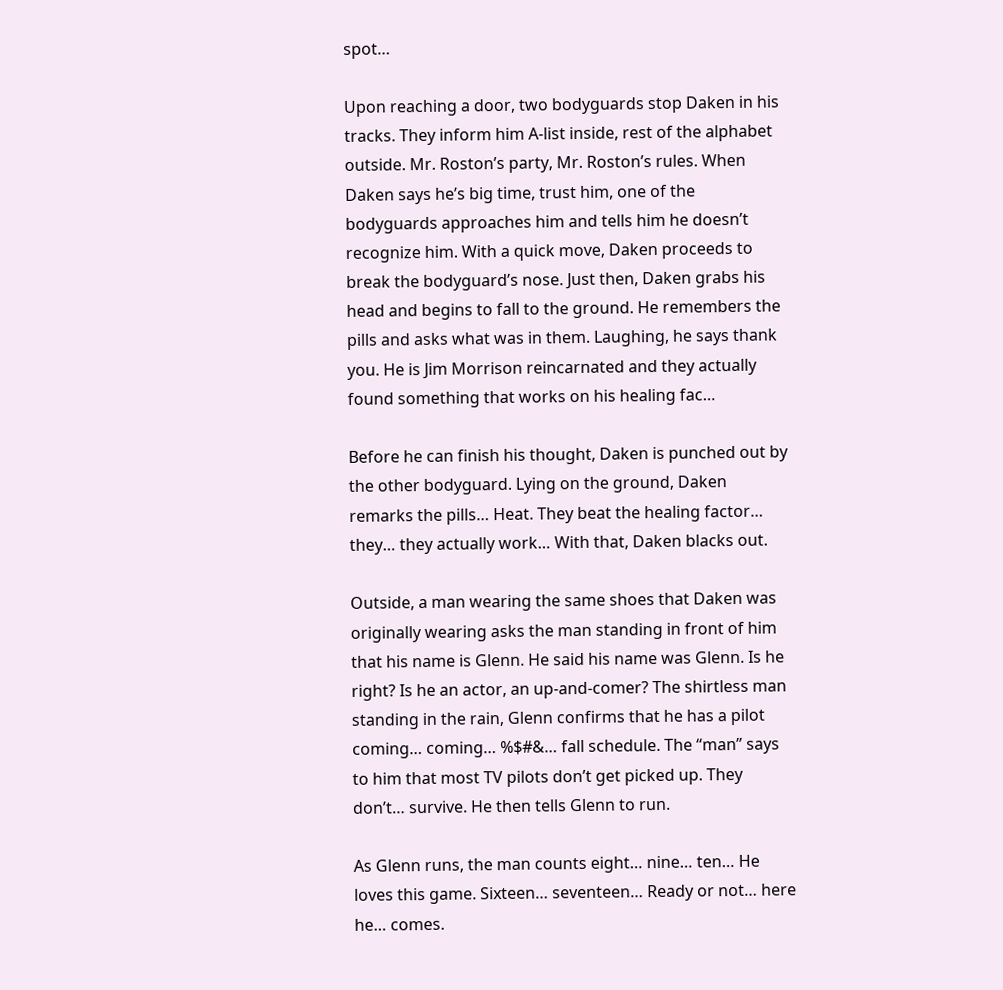spot…

Upon reaching a door, two bodyguards stop Daken in his tracks. They inform him A-list inside, rest of the alphabet outside. Mr. Roston’s party, Mr. Roston’s rules. When Daken says he’s big time, trust him, one of the bodyguards approaches him and tells him he doesn’t recognize him. With a quick move, Daken proceeds to break the bodyguard’s nose. Just then, Daken grabs his head and begins to fall to the ground. He remembers the pills and asks what was in them. Laughing, he says thank you. He is Jim Morrison reincarnated and they actually found something that works on his healing fac…

Before he can finish his thought, Daken is punched out by the other bodyguard. Lying on the ground, Daken remarks the pills… Heat. They beat the healing factor… they… they actually work… With that, Daken blacks out.

Outside, a man wearing the same shoes that Daken was originally wearing asks the man standing in front of him that his name is Glenn. He said his name was Glenn. Is he right? Is he an actor, an up-and-comer? The shirtless man standing in the rain, Glenn confirms that he has a pilot coming… coming… %$#&… fall schedule. The “man” says to him that most TV pilots don’t get picked up. They don’t… survive. He then tells Glenn to run.

As Glenn runs, the man counts eight… nine… ten… He loves this game. Sixteen… seventeen… Ready or not… here he… comes.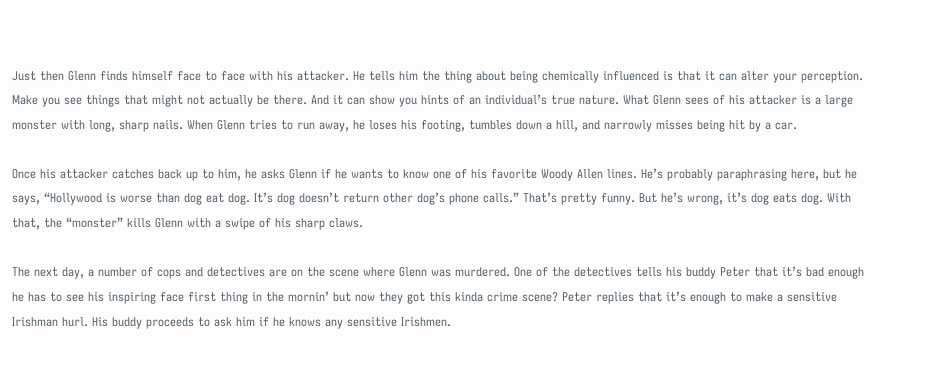Just then Glenn finds himself face to face with his attacker. He tells him the thing about being chemically influenced is that it can alter your perception. Make you see things that might not actually be there. And it can show you hints of an individual’s true nature. What Glenn sees of his attacker is a large monster with long, sharp nails. When Glenn tries to run away, he loses his footing, tumbles down a hill, and narrowly misses being hit by a car.

Once his attacker catches back up to him, he asks Glenn if he wants to know one of his favorite Woody Allen lines. He’s probably paraphrasing here, but he says, “Hollywood is worse than dog eat dog. It’s dog doesn’t return other dog’s phone calls.” That’s pretty funny. But he’s wrong, it’s dog eats dog. With that, the “monster” kills Glenn with a swipe of his sharp claws.

The next day, a number of cops and detectives are on the scene where Glenn was murdered. One of the detectives tells his buddy Peter that it’s bad enough he has to see his inspiring face first thing in the mornin’ but now they got this kinda crime scene? Peter replies that it’s enough to make a sensitive Irishman hurl. His buddy proceeds to ask him if he knows any sensitive Irishmen.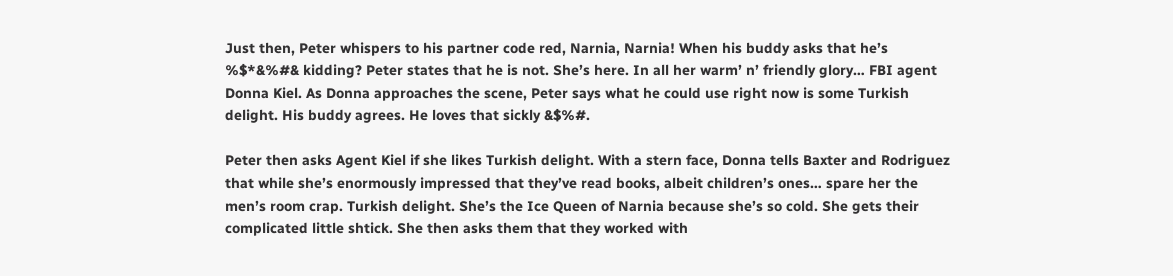Just then, Peter whispers to his partner code red, Narnia, Narnia! When his buddy asks that he’s %$*&%#& kidding? Peter states that he is not. She’s here. In all her warm’ n’ friendly glory… FBI agent Donna Kiel. As Donna approaches the scene, Peter says what he could use right now is some Turkish delight. His buddy agrees. He loves that sickly &$%#.

Peter then asks Agent Kiel if she likes Turkish delight. With a stern face, Donna tells Baxter and Rodriguez that while she’s enormously impressed that they’ve read books, albeit children’s ones… spare her the men’s room crap. Turkish delight. She’s the Ice Queen of Narnia because she’s so cold. She gets their complicated little shtick. She then asks them that they worked with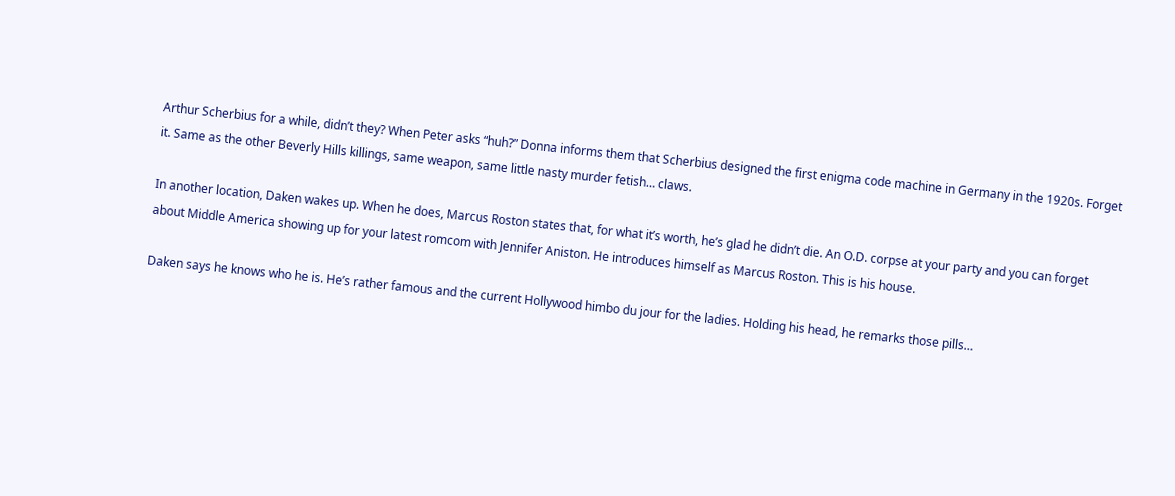Arthur Scherbius for a while, didn’t they? When Peter asks “huh?” Donna informs them that Scherbius designed the first enigma code machine in Germany in the 1920s. Forget it. Same as the other Beverly Hills killings, same weapon, same little nasty murder fetish… claws.

In another location, Daken wakes up. When he does, Marcus Roston states that, for what it’s worth, he’s glad he didn’t die. An O.D. corpse at your party and you can forget about Middle America showing up for your latest romcom with Jennifer Aniston. He introduces himself as Marcus Roston. This is his house.

Daken says he knows who he is. He’s rather famous and the current Hollywood himbo du jour for the ladies. Holding his head, he remarks those pills…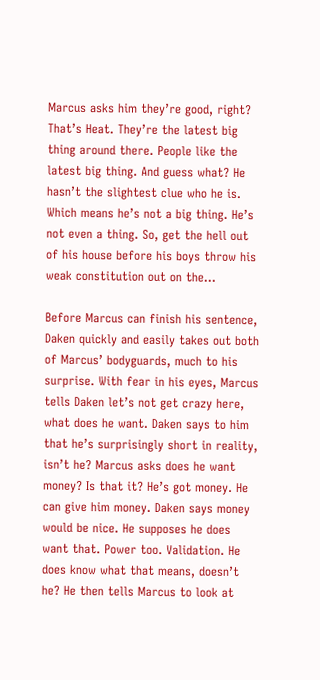Marcus asks him they’re good, right? That’s Heat. They’re the latest big thing around there. People like the latest big thing. And guess what? He hasn’t the slightest clue who he is. Which means he’s not a big thing. He’s not even a thing. So, get the hell out of his house before his boys throw his weak constitution out on the…

Before Marcus can finish his sentence, Daken quickly and easily takes out both of Marcus’ bodyguards, much to his surprise. With fear in his eyes, Marcus tells Daken let’s not get crazy here, what does he want. Daken says to him that he’s surprisingly short in reality, isn’t he? Marcus asks does he want money? Is that it? He’s got money. He can give him money. Daken says money would be nice. He supposes he does want that. Power too. Validation. He does know what that means, doesn’t he? He then tells Marcus to look at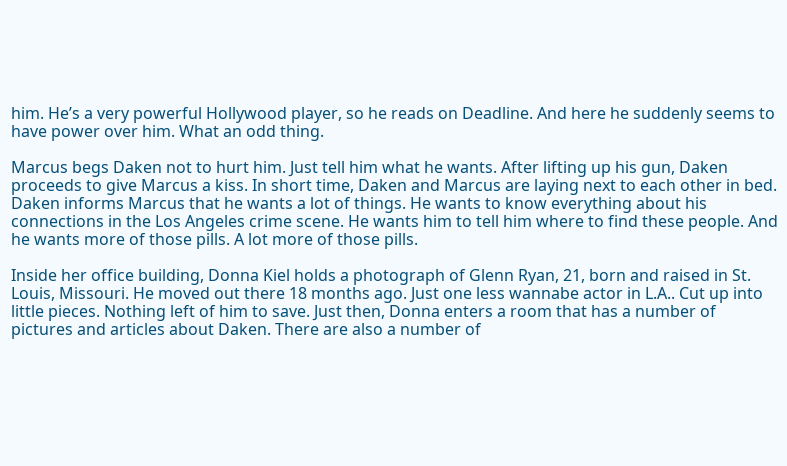him. He’s a very powerful Hollywood player, so he reads on Deadline. And here he suddenly seems to have power over him. What an odd thing.

Marcus begs Daken not to hurt him. Just tell him what he wants. After lifting up his gun, Daken proceeds to give Marcus a kiss. In short time, Daken and Marcus are laying next to each other in bed. Daken informs Marcus that he wants a lot of things. He wants to know everything about his connections in the Los Angeles crime scene. He wants him to tell him where to find these people. And he wants more of those pills. A lot more of those pills.

Inside her office building, Donna Kiel holds a photograph of Glenn Ryan, 21, born and raised in St. Louis, Missouri. He moved out there 18 months ago. Just one less wannabe actor in L.A.. Cut up into little pieces. Nothing left of him to save. Just then, Donna enters a room that has a number of pictures and articles about Daken. There are also a number of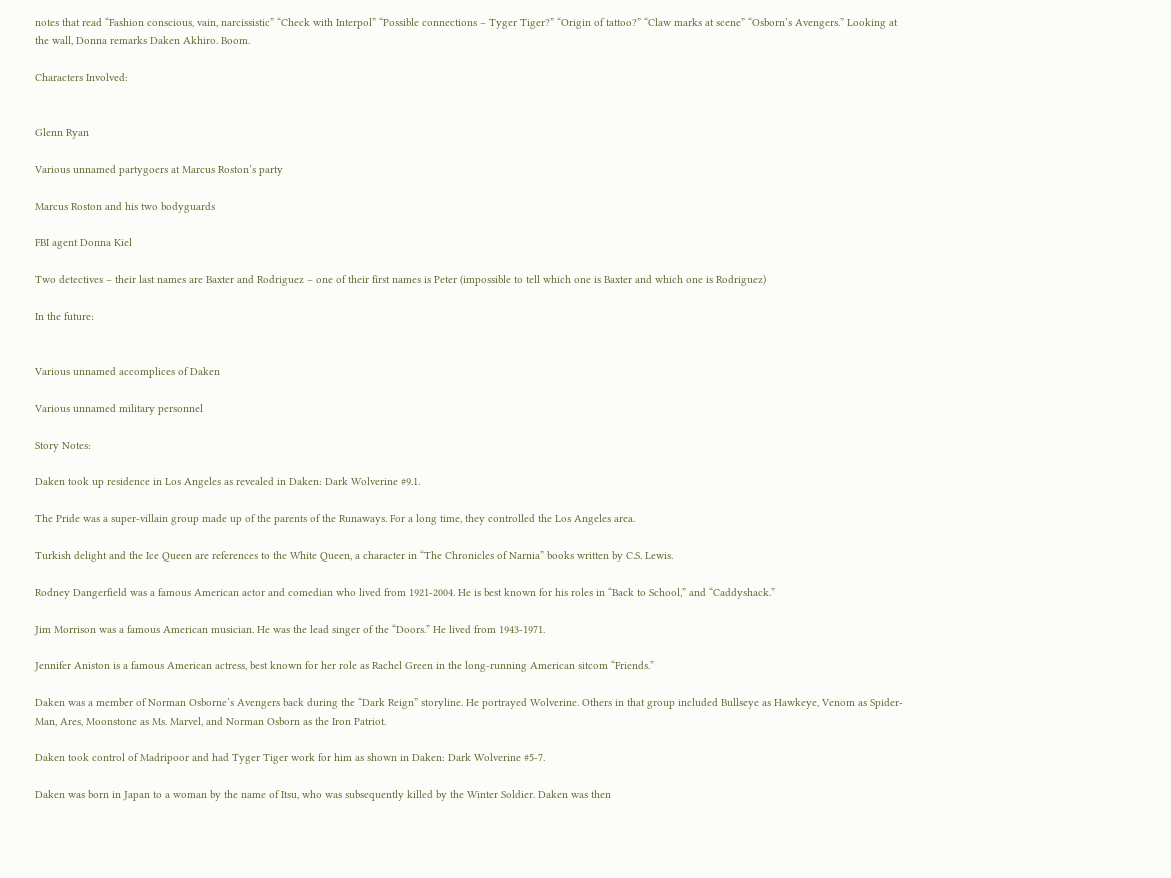notes that read “Fashion conscious, vain, narcissistic” “Check with Interpol” “Possible connections – Tyger Tiger?” “Origin of tattoo?” “Claw marks at scene” “Osborn’s Avengers.” Looking at the wall, Donna remarks Daken Akhiro. Boom.

Characters Involved:


Glenn Ryan

Various unnamed partygoers at Marcus Roston’s party

Marcus Roston and his two bodyguards

FBI agent Donna Kiel

Two detectives – their last names are Baxter and Rodriguez – one of their first names is Peter (impossible to tell which one is Baxter and which one is Rodriguez)

In the future:


Various unnamed accomplices of Daken

Various unnamed military personnel

Story Notes:

Daken took up residence in Los Angeles as revealed in Daken: Dark Wolverine #9.1.

The Pride was a super-villain group made up of the parents of the Runaways. For a long time, they controlled the Los Angeles area.

Turkish delight and the Ice Queen are references to the White Queen, a character in “The Chronicles of Narnia” books written by C.S. Lewis.

Rodney Dangerfield was a famous American actor and comedian who lived from 1921-2004. He is best known for his roles in “Back to School,” and “Caddyshack.”

Jim Morrison was a famous American musician. He was the lead singer of the “Doors.” He lived from 1943-1971.

Jennifer Aniston is a famous American actress, best known for her role as Rachel Green in the long-running American sitcom “Friends.”

Daken was a member of Norman Osborne’s Avengers back during the “Dark Reign” storyline. He portrayed Wolverine. Others in that group included Bullseye as Hawkeye, Venom as Spider-Man, Ares, Moonstone as Ms. Marvel, and Norman Osborn as the Iron Patriot.

Daken took control of Madripoor and had Tyger Tiger work for him as shown in Daken: Dark Wolverine #5-7.

Daken was born in Japan to a woman by the name of Itsu, who was subsequently killed by the Winter Soldier. Daken was then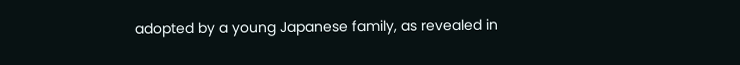adopted by a young Japanese family, as revealed in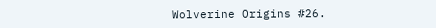Wolverine Origins #26.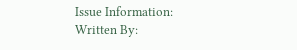Issue Information:
Written By: